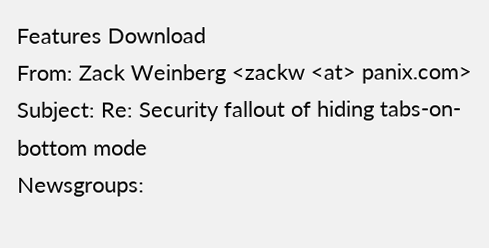Features Download
From: Zack Weinberg <zackw <at> panix.com>
Subject: Re: Security fallout of hiding tabs-on-bottom mode
Newsgroups: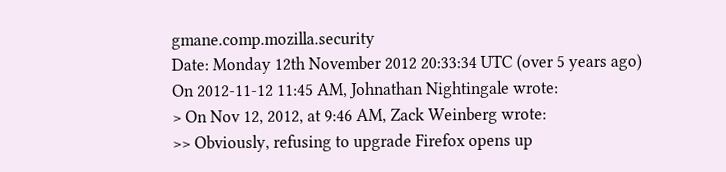gmane.comp.mozilla.security
Date: Monday 12th November 2012 20:33:34 UTC (over 5 years ago)
On 2012-11-12 11:45 AM, Johnathan Nightingale wrote:
> On Nov 12, 2012, at 9:46 AM, Zack Weinberg wrote:
>> Obviously, refusing to upgrade Firefox opens up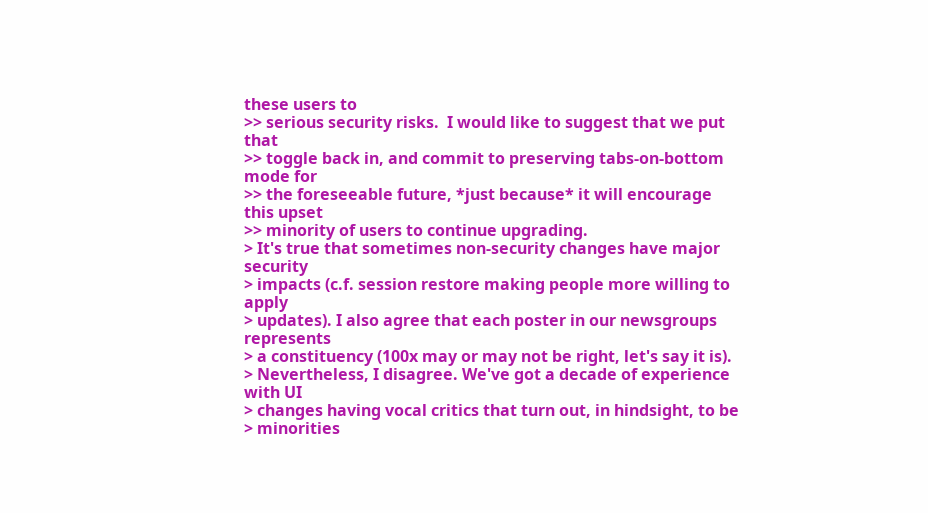these users to
>> serious security risks.  I would like to suggest that we put that
>> toggle back in, and commit to preserving tabs-on-bottom mode for
>> the foreseeable future, *just because* it will encourage this upset
>> minority of users to continue upgrading.
> It's true that sometimes non-security changes have major security
> impacts (c.f. session restore making people more willing to apply
> updates). I also agree that each poster in our newsgroups represents
> a constituency (100x may or may not be right, let's say it is).
> Nevertheless, I disagree. We've got a decade of experience with UI
> changes having vocal critics that turn out, in hindsight, to be
> minorities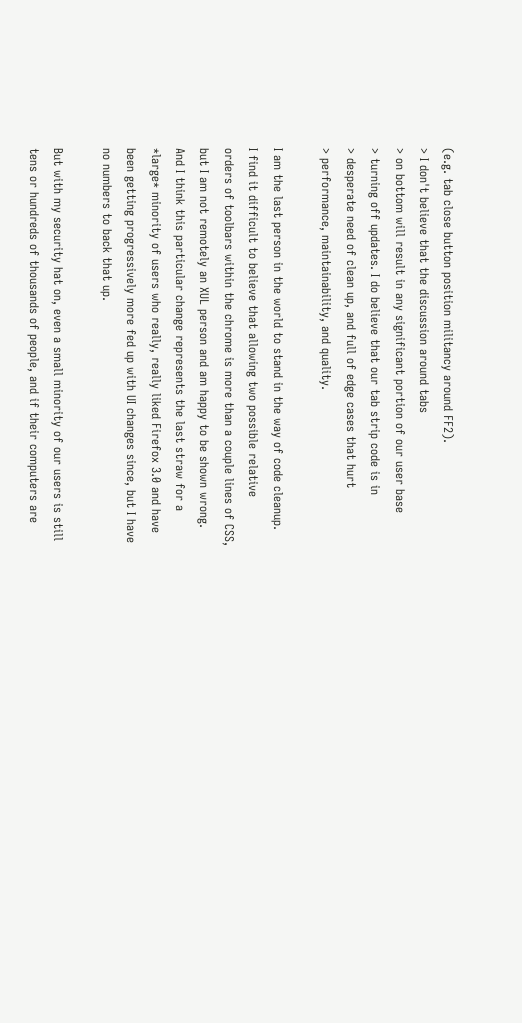(e.g. tab close button position militancy around FF2).
> I don't believe that the discussion around tabs
> on bottom will result in any significant portion of our user base
> turning off updates. I do believe that our tab strip code is in
> desperate need of clean up, and full of edge cases that hurt
> performance, maintainability, and quality.

I am the last person in the world to stand in the way of code cleanup.
I find it difficult to believe that allowing two possible relative
orders of toolbars within the chrome is more than a couple lines of CSS,
but I am not remotely an XUL person and am happy to be shown wrong.
And I think this particular change represents the last straw for a
*large* minority of users who really, really liked Firefox 3.0 and have
been getting progressively more fed up with UI changes since, but I have
no numbers to back that up.

But with my security hat on, even a small minority of our users is still
tens or hundreds of thousands of people, and if their computers are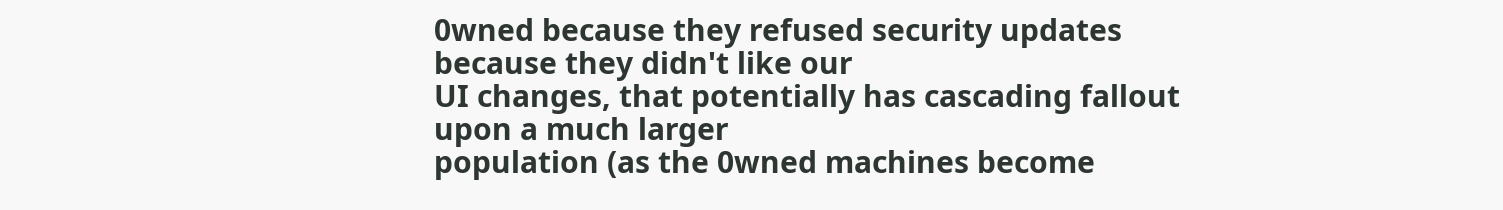0wned because they refused security updates because they didn't like our
UI changes, that potentially has cascading fallout upon a much larger
population (as the 0wned machines become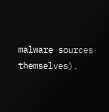malware sources themselves).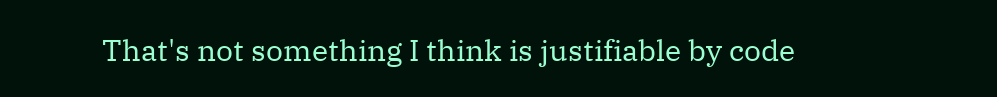That's not something I think is justifiable by code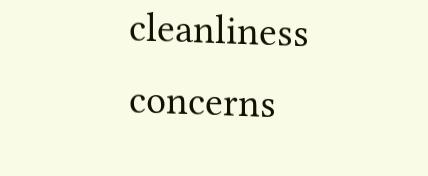cleanliness concerns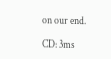on our end.

CD: 3ms